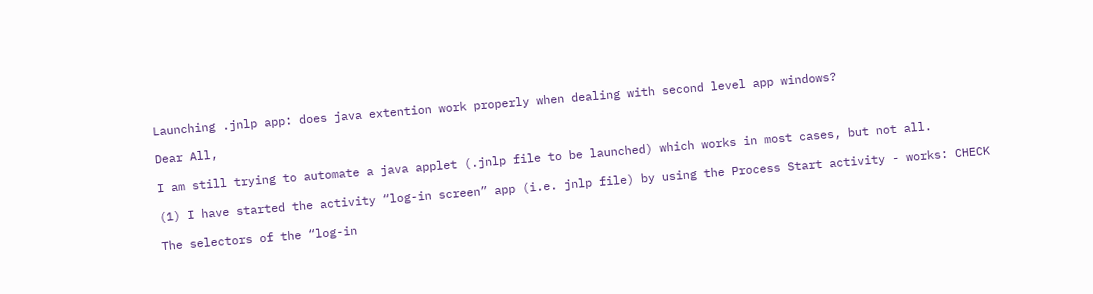Launching .jnlp app: does java extention work properly when dealing with second level app windows?

Dear All,

I am still trying to automate a java applet (.jnlp file to be launched) which works in most cases, but not all.

(1) I have started the activity “log-in screen” app (i.e. jnlp file) by using the Process Start activity - works: CHECK

The selectors of the “log-in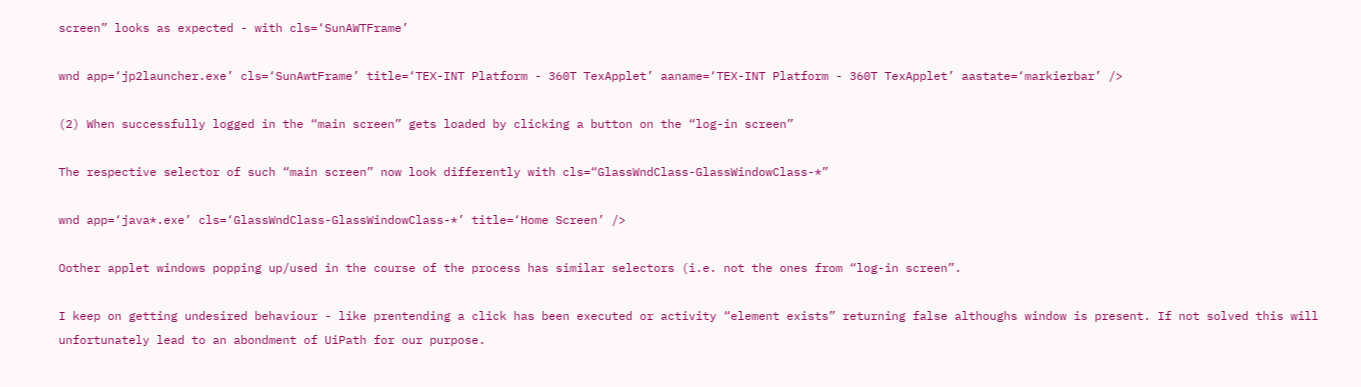screen” looks as expected - with cls=‘SunAWTFrame’

wnd app=‘jp2launcher.exe’ cls=‘SunAwtFrame’ title=‘TEX-INT Platform - 360T TexApplet’ aaname=‘TEX-INT Platform - 360T TexApplet’ aastate=‘markierbar’ />

(2) When successfully logged in the “main screen” gets loaded by clicking a button on the “log-in screen”

The respective selector of such “main screen” now look differently with cls=“GlassWndClass-GlassWindowClass-*”

wnd app=‘java*.exe’ cls=‘GlassWndClass-GlassWindowClass-*’ title=‘Home Screen’ />

Oother applet windows popping up/used in the course of the process has similar selectors (i.e. not the ones from “log-in screen”.

I keep on getting undesired behaviour - like prentending a click has been executed or activity “element exists” returning false althoughs window is present. If not solved this will unfortunately lead to an abondment of UiPath for our purpose.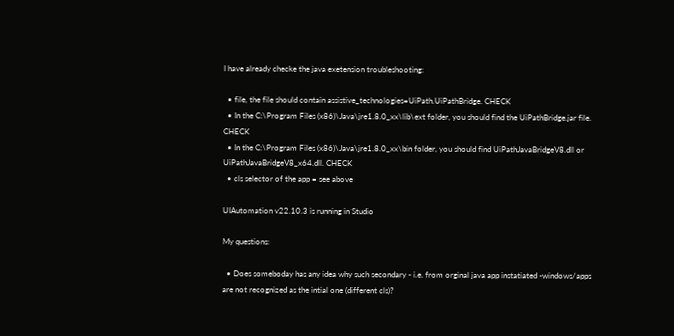I have already checke the java exetension troubleshooting:

  • file, the file should contain assistive_technologies=UiPath.UiPathBridge. CHECK
  • In the C:\Program Files (x86)\Java\jre1.8.0_xx\lib\ext folder, you should find the UiPathBridge.jar file. CHECK
  • In the C:\Program Files (x86)\Java\jre1.8.0_xx\bin folder, you should find UiPathJavaBridgeV8.dll or UiPathJavaBridgeV8_x64.dll. CHECK
  • cls selector of the app = see above

UIAutomation v22.10.3 is running in Studio

My questions:

  • Does someboday has any idea why such secondary - i.e. from orginal java app instatiated -windows/apps are not recognized as the intial one (different cls)?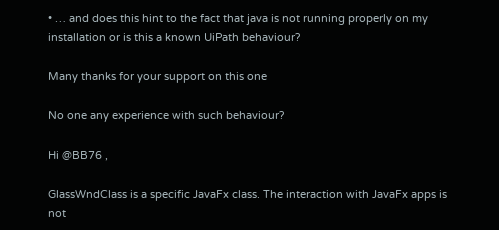• … and does this hint to the fact that java is not running properly on my installation or is this a known UiPath behaviour?

Many thanks for your support on this one

No one any experience with such behaviour?

Hi @BB76 ,

GlassWndClass is a specific JavaFx class. The interaction with JavaFx apps is not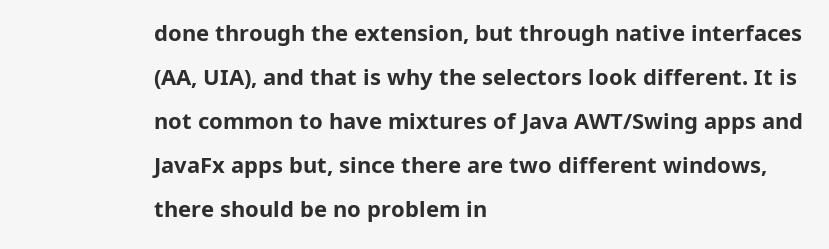done through the extension, but through native interfaces (AA, UIA), and that is why the selectors look different. It is not common to have mixtures of Java AWT/Swing apps and JavaFx apps but, since there are two different windows, there should be no problem in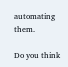automating them.

Do you think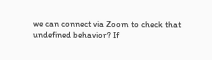we can connect via Zoom to check that undefined behavior? If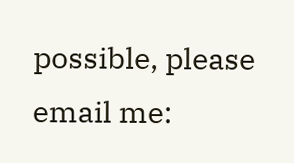possible, please email me: